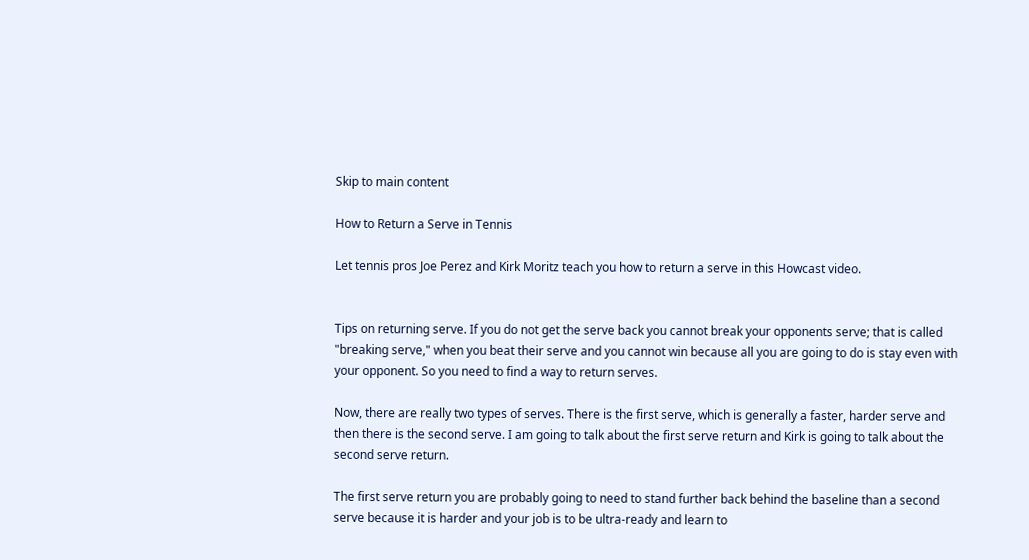Skip to main content

How to Return a Serve in Tennis

Let tennis pros Joe Perez and Kirk Moritz teach you how to return a serve in this Howcast video.


Tips on returning serve. If you do not get the serve back you cannot break your opponents serve; that is called "breaking serve," when you beat their serve and you cannot win because all you are going to do is stay even with your opponent. So you need to find a way to return serves.

Now, there are really two types of serves. There is the first serve, which is generally a faster, harder serve and then there is the second serve. I am going to talk about the first serve return and Kirk is going to talk about the second serve return.

The first serve return you are probably going to need to stand further back behind the baseline than a second serve because it is harder and your job is to be ultra-ready and learn to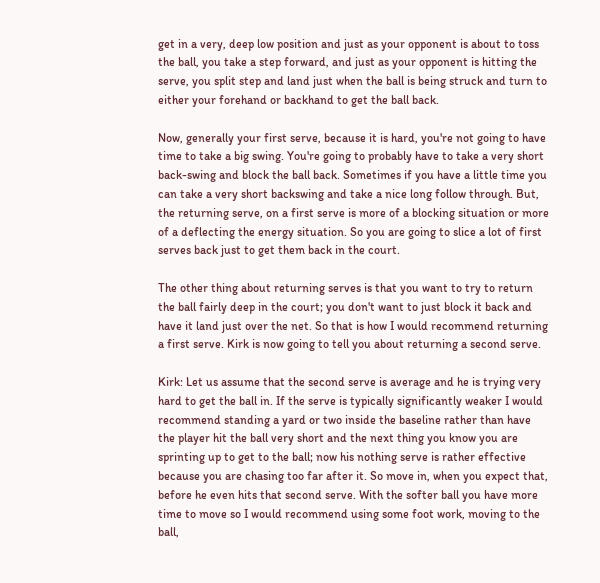get in a very, deep low position and just as your opponent is about to toss the ball, you take a step forward, and just as your opponent is hitting the serve, you split step and land just when the ball is being struck and turn to either your forehand or backhand to get the ball back.

Now, generally your first serve, because it is hard, you're not going to have time to take a big swing. You're going to probably have to take a very short back-swing and block the ball back. Sometimes if you have a little time you can take a very short backswing and take a nice long follow through. But, the returning serve, on a first serve is more of a blocking situation or more of a deflecting the energy situation. So you are going to slice a lot of first serves back just to get them back in the court.

The other thing about returning serves is that you want to try to return the ball fairly deep in the court; you don't want to just block it back and have it land just over the net. So that is how I would recommend returning a first serve. Kirk is now going to tell you about returning a second serve.

Kirk: Let us assume that the second serve is average and he is trying very hard to get the ball in. If the serve is typically significantly weaker I would recommend standing a yard or two inside the baseline rather than have the player hit the ball very short and the next thing you know you are sprinting up to get to the ball; now his nothing serve is rather effective because you are chasing too far after it. So move in, when you expect that, before he even hits that second serve. With the softer ball you have more time to move so I would recommend using some foot work, moving to the ball,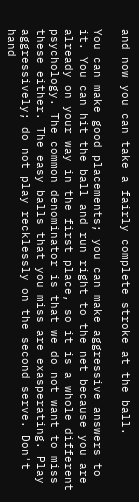and now you can take a fairly complete stroke at the ball.

You can make good placements; you can make aggressive answers to it. You can hit the ball and run right to the net because you are already on your way in the first place, so it is a whole different psychology. The common denominator is that we do not want to miss these either. The easy balls that you miss are exasperating. Play aggressively; do not play recklessly on the second serve. Don't hand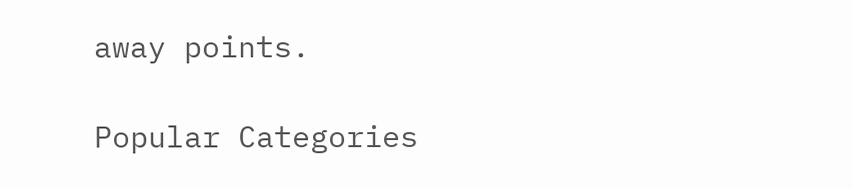away points.

Popular Categories